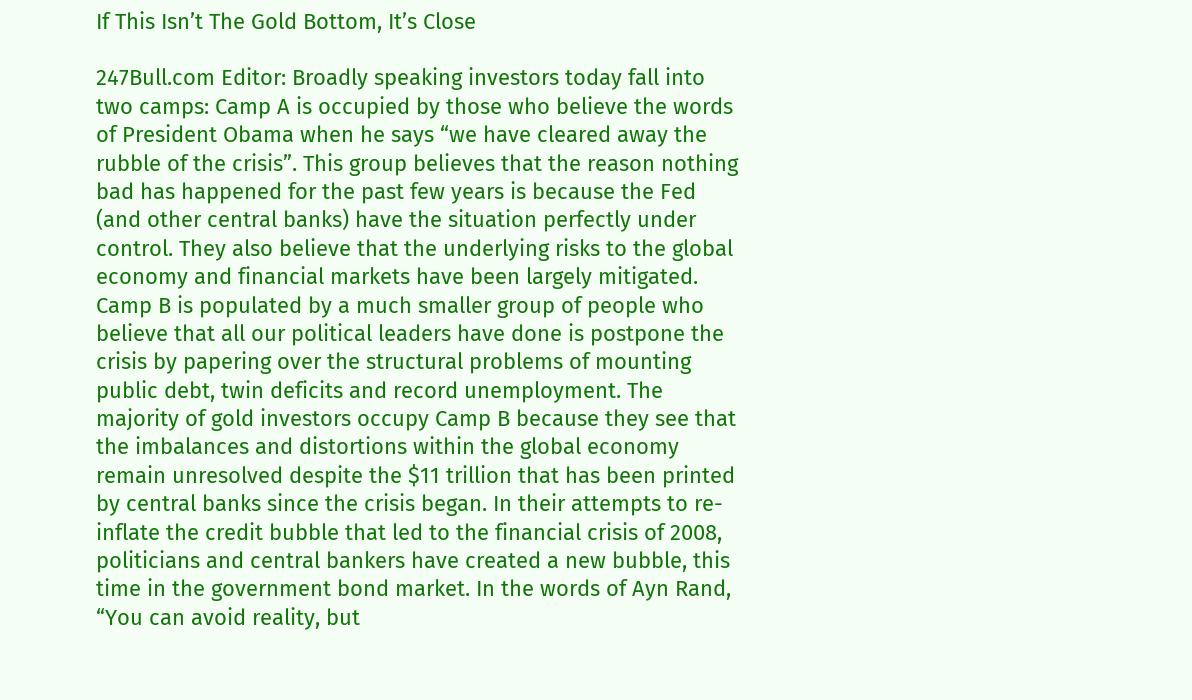If This Isn’t The Gold Bottom, It’s Close

247Bull.com Editor: Broadly speaking investors today fall into two camps: Camp A is occupied by those who believe the words of President Obama when he says “we have cleared away the rubble of the crisis”. This group believes that the reason nothing bad has happened for the past few years is because the Fed (and other central banks) have the situation perfectly under control. They also believe that the underlying risks to the global economy and financial markets have been largely mitigated. Camp B is populated by a much smaller group of people who believe that all our political leaders have done is postpone the crisis by papering over the structural problems of mounting public debt, twin deficits and record unemployment. The majority of gold investors occupy Camp B because they see that the imbalances and distortions within the global economy remain unresolved despite the $11 trillion that has been printed by central banks since the crisis began. In their attempts to re-inflate the credit bubble that led to the financial crisis of 2008, politicians and central bankers have created a new bubble, this time in the government bond market. In the words of Ayn Rand, “You can avoid reality, but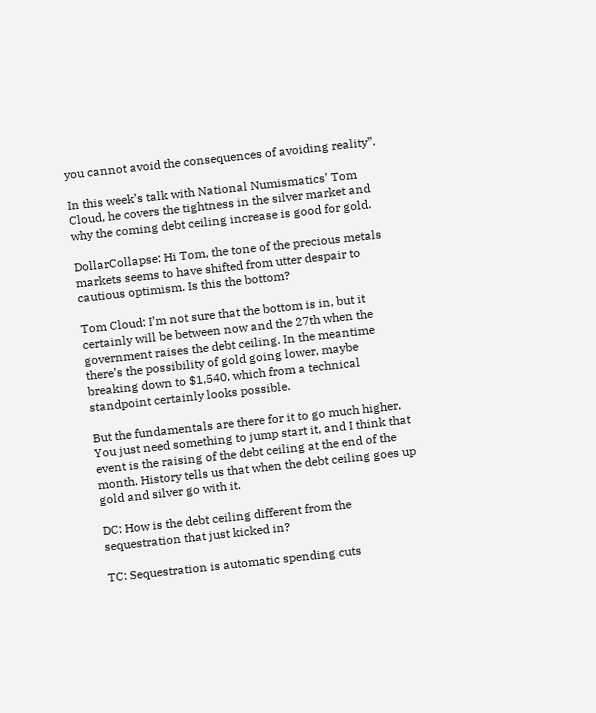you cannot avoid the consequences of avoiding reality”.

In this week’s talk with National Numismatics’ Tom Cloud, he covers the tightness in the silver market and why the coming debt ceiling increase is good for gold.

DollarCollapse: Hi Tom, the tone of the precious metals markets seems to have shifted from utter despair to cautious optimism. Is this the bottom?

Tom Cloud: I’m not sure that the bottom is in, but it certainly will be between now and the 27th when the government raises the debt ceiling. In the meantime there’s the possibility of gold going lower, maybe breaking down to $1,540, which from a technical standpoint certainly looks possible.

But the fundamentals are there for it to go much higher. You just need something to jump start it, and I think that event is the raising of the debt ceiling at the end of the month. History tells us that when the debt ceiling goes up gold and silver go with it.

DC: How is the debt ceiling different from the sequestration that just kicked in?

TC: Sequestration is automatic spending cuts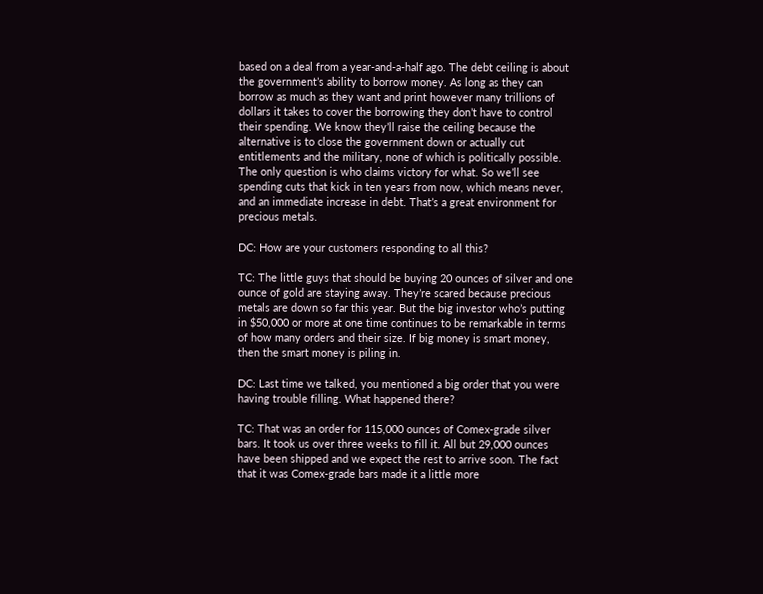based on a deal from a year-and-a-half ago. The debt ceiling is about the government’s ability to borrow money. As long as they can borrow as much as they want and print however many trillions of dollars it takes to cover the borrowing they don’t have to control their spending. We know they’ll raise the ceiling because the alternative is to close the government down or actually cut entitlements and the military, none of which is politically possible. The only question is who claims victory for what. So we’ll see spending cuts that kick in ten years from now, which means never, and an immediate increase in debt. That’s a great environment for precious metals.

DC: How are your customers responding to all this?

TC: The little guys that should be buying 20 ounces of silver and one ounce of gold are staying away. They’re scared because precious metals are down so far this year. But the big investor who’s putting in $50,000 or more at one time continues to be remarkable in terms of how many orders and their size. If big money is smart money, then the smart money is piling in.

DC: Last time we talked, you mentioned a big order that you were having trouble filling. What happened there?

TC: That was an order for 115,000 ounces of Comex-grade silver bars. It took us over three weeks to fill it. All but 29,000 ounces have been shipped and we expect the rest to arrive soon. The fact that it was Comex-grade bars made it a little more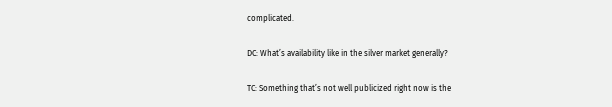complicated.

DC: What’s availability like in the silver market generally?

TC: Something that’s not well publicized right now is the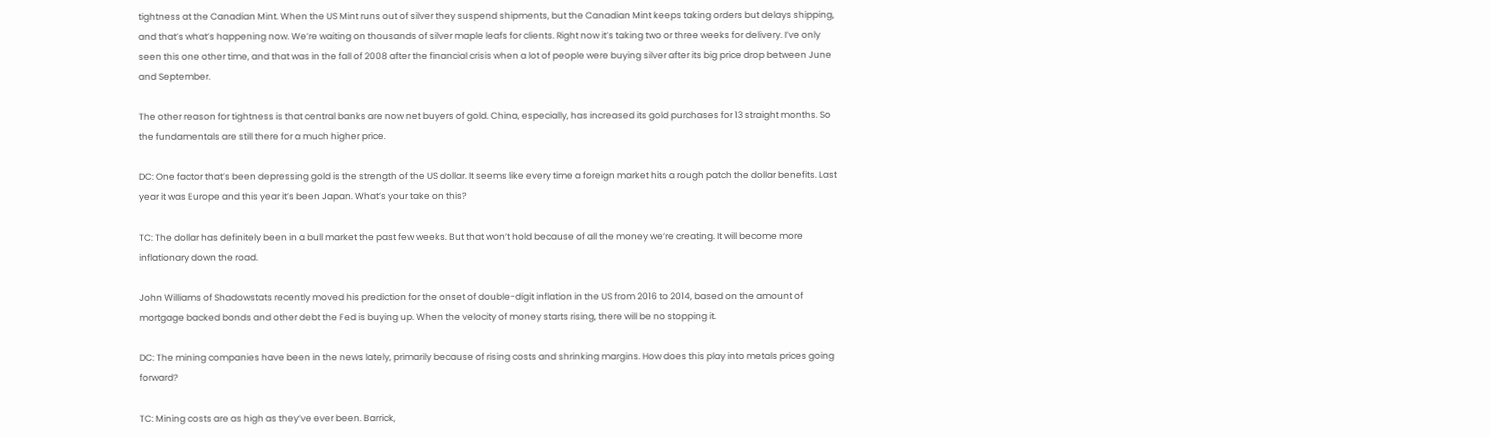tightness at the Canadian Mint. When the US Mint runs out of silver they suspend shipments, but the Canadian Mint keeps taking orders but delays shipping, and that’s what’s happening now. We’re waiting on thousands of silver maple leafs for clients. Right now it’s taking two or three weeks for delivery. I’ve only seen this one other time, and that was in the fall of 2008 after the financial crisis when a lot of people were buying silver after its big price drop between June and September.

The other reason for tightness is that central banks are now net buyers of gold. China, especially, has increased its gold purchases for 13 straight months. So the fundamentals are still there for a much higher price.

DC: One factor that’s been depressing gold is the strength of the US dollar. It seems like every time a foreign market hits a rough patch the dollar benefits. Last year it was Europe and this year it’s been Japan. What’s your take on this?

TC: The dollar has definitely been in a bull market the past few weeks. But that won’t hold because of all the money we’re creating. It will become more inflationary down the road.

John Williams of Shadowstats recently moved his prediction for the onset of double-digit inflation in the US from 2016 to 2014, based on the amount of mortgage backed bonds and other debt the Fed is buying up. When the velocity of money starts rising, there will be no stopping it.

DC: The mining companies have been in the news lately, primarily because of rising costs and shrinking margins. How does this play into metals prices going forward?

TC: Mining costs are as high as they’ve ever been. Barrick,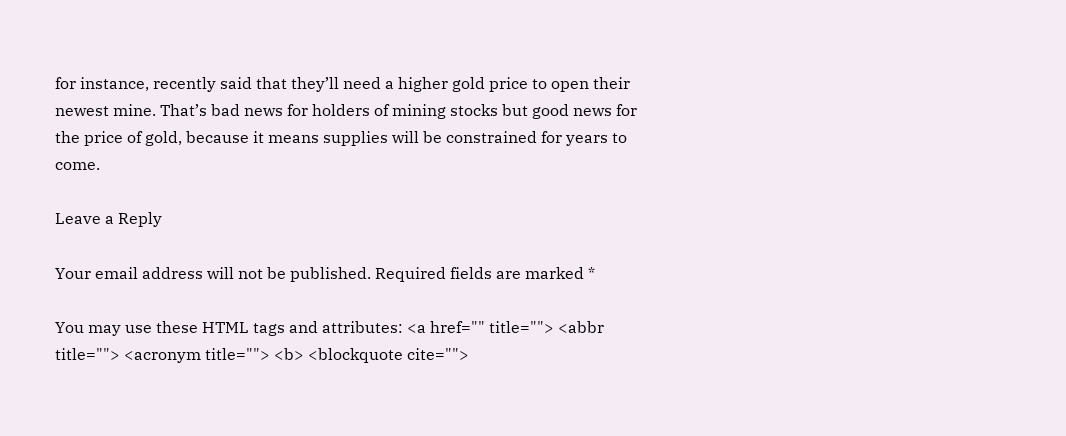for instance, recently said that they’ll need a higher gold price to open their newest mine. That’s bad news for holders of mining stocks but good news for the price of gold, because it means supplies will be constrained for years to come.

Leave a Reply

Your email address will not be published. Required fields are marked *

You may use these HTML tags and attributes: <a href="" title=""> <abbr title=""> <acronym title=""> <b> <blockquote cite="">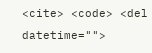<cite> <code> <del datetime="">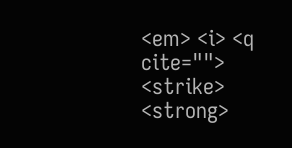<em> <i> <q cite=""> <strike> <strong>